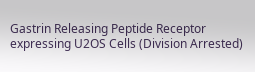Gastrin Releasing Peptide Receptor expressing U2OS Cells (Division Arrested)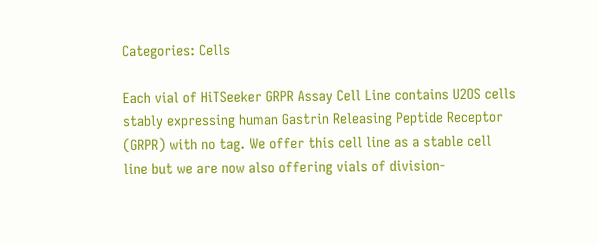Categories: Cells

Each vial of HiTSeeker GRPR Assay Cell Line contains U2OS cells stably expressing human Gastrin Releasing Peptide Receptor (GRPR) with no tag. We offer this cell line as a stable cell line but we are now also offering vials of division-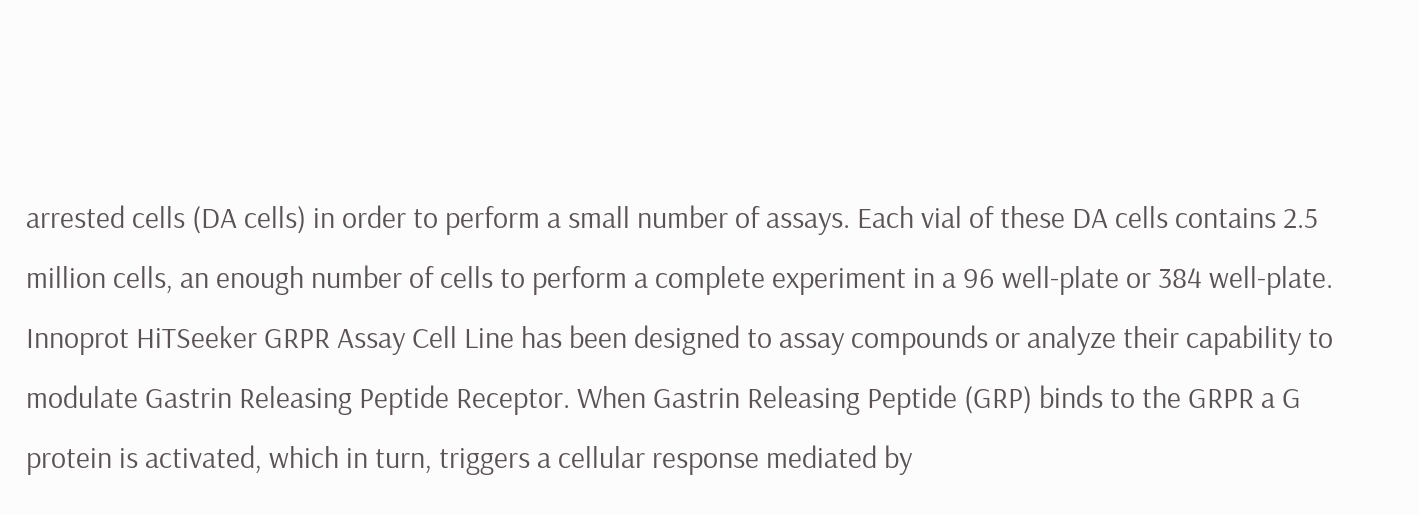arrested cells (DA cells) in order to perform a small number of assays. Each vial of these DA cells contains 2.5 million cells, an enough number of cells to perform a complete experiment in a 96 well-plate or 384 well-plate. Innoprot HiTSeeker GRPR Assay Cell Line has been designed to assay compounds or analyze their capability to modulate Gastrin Releasing Peptide Receptor. When Gastrin Releasing Peptide (GRP) binds to the GRPR a G protein is activated, which in turn, triggers a cellular response mediated by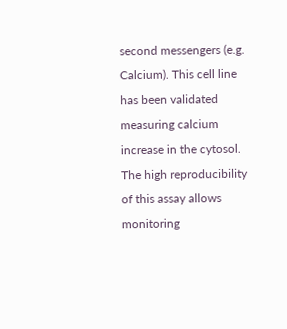second messengers (e.g. Calcium). This cell line has been validated measuring calcium increase in the cytosol. The high reproducibility of this assay allows monitoring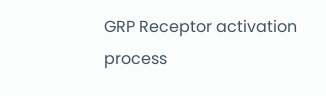GRP Receptor activation process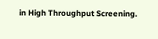in High Throughput Screening.